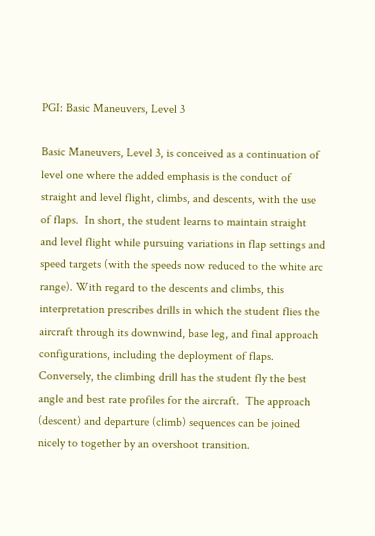PGI: Basic Maneuvers, Level 3

Basic Maneuvers, Level 3, is conceived as a continuation of level one where the added emphasis is the conduct of straight and level flight, climbs, and descents, with the use of flaps.  In short, the student learns to maintain straight and level flight while pursuing variations in flap settings and speed targets (with the speeds now reduced to the white arc range). With regard to the descents and climbs, this interpretation prescribes drills in which the student flies the aircraft through its downwind, base leg, and final approach configurations, including the deployment of flaps. Conversely, the climbing drill has the student fly the best angle and best rate profiles for the aircraft.  The approach (descent) and departure (climb) sequences can be joined nicely to together by an overshoot transition.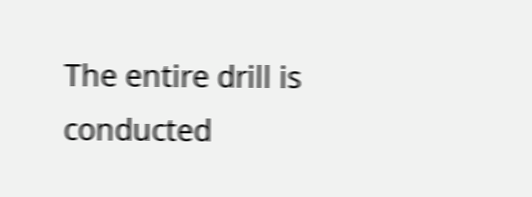The entire drill is conducted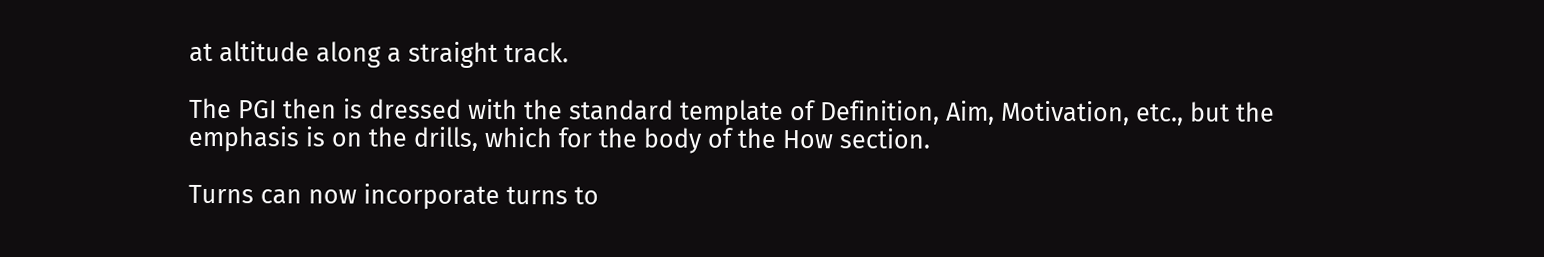at altitude along a straight track.

The PGI then is dressed with the standard template of Definition, Aim, Motivation, etc., but the emphasis is on the drills, which for the body of the How section.

Turns can now incorporate turns to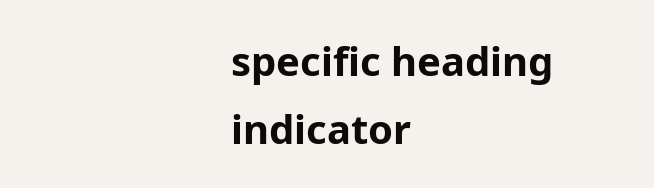specific heading indicator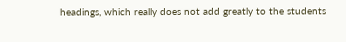headings, which really does not add greatly to the students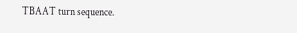TBAAT turn sequence.